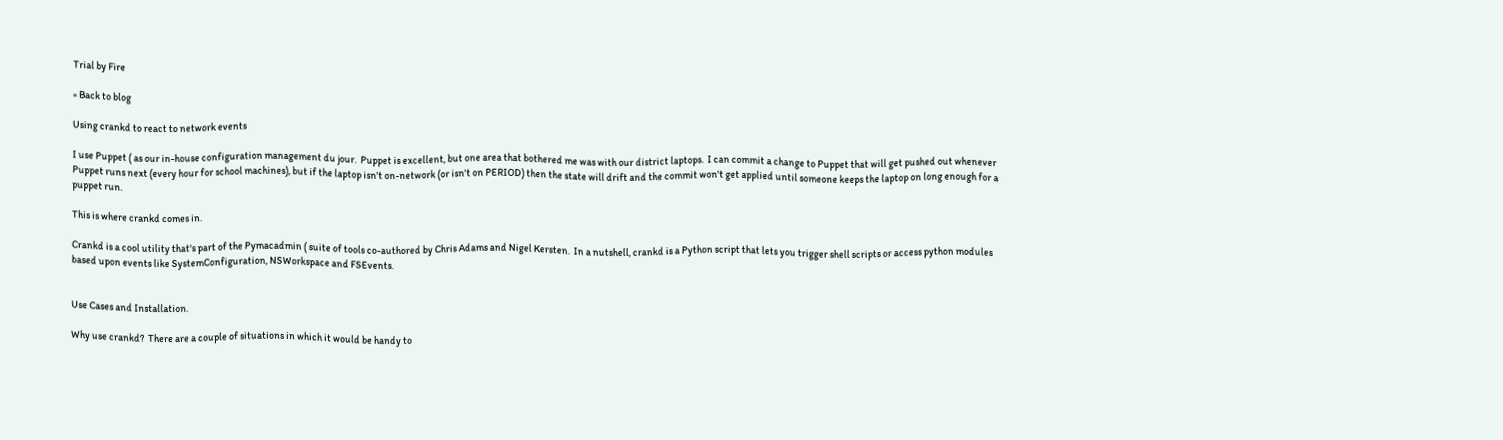Trial by Fire

« Back to blog

Using crankd to react to network events

I use Puppet ( as our in-house configuration management du jour.  Puppet is excellent, but one area that bothered me was with our district laptops.  I can commit a change to Puppet that will get pushed out whenever Puppet runs next (every hour for school machines), but if the laptop isn't on-network (or isn't on PERIOD) then the state will drift and the commit won't get applied until someone keeps the laptop on long enough for a puppet run.

This is where crankd comes in.

Crankd is a cool utility that's part of the Pymacadmin ( suite of tools co-authored by Chris Adams and Nigel Kersten.  In a nutshell, crankd is a Python script that lets you trigger shell scripts or access python modules based upon events like SystemConfiguration, NSWorkspace and FSEvents.


Use Cases and Installation.

Why use crankd?  There are a couple of situations in which it would be handy to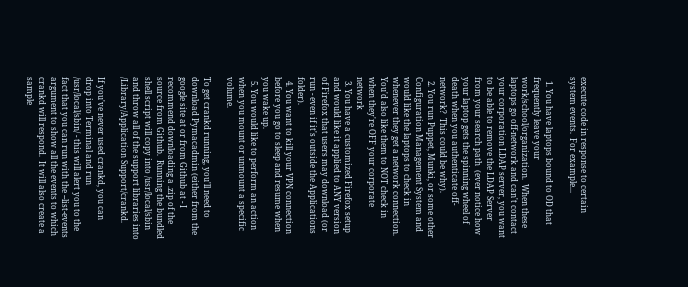execute code in response to certain system events.  For example...

  1. You have laptops bound to OD that frequently leave your work/school/organization.  When these laptops go off-network and can't contact your corporation LDAP server, you want to be able to remove the LDAP Server from your search path  (ever notice how your laptop gets the spinning wheel of death when you authenticate off-network?  This could be why).
  2. You run Puppet, Munki, or some other Configuration Management System and would like the laptops to check in whenever they get a network connection.  You'd also like them to NOT check in when they're OFF your corporate network
  3. You have a customized Firefox setup and would like it applied to ANY version of Firefox that users may download (or run - even if it's outside the Applications folder).
  4. You want to kill your VPN connection before you go to sleep and resume when you wake up.
  5. You would like to perform an action when you mount or unmount a specific volume.

To get crankd running, you'll need to download Pymacadmin (either from the google site at or from Github at - I recommend downloading a .zip of the source from Github.  Running the bundled shell script will copy into /usr/local/sbin and throw all of the support libraries into /Library/Application Support/crankd.

If you've never used crankd, you can drop into Terminal and run /usr/local/sbin/ - this will alert you to the fact that you can run with the --list-events argument to show all the events to which crankd will respond.  It will also create a sample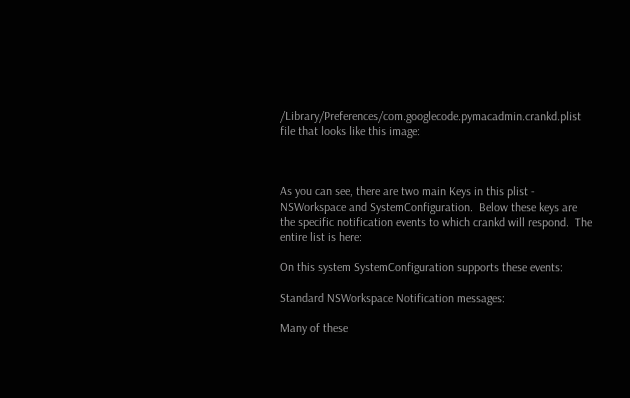/Library/Preferences/com.googlecode.pymacadmin.crankd.plist file that looks like this image:



As you can see, there are two main Keys in this plist - NSWorkspace and SystemConfiguration.  Below these keys are the specific notification events to which crankd will respond.  The entire list is here:

On this system SystemConfiguration supports these events:

Standard NSWorkspace Notification messages:

Many of these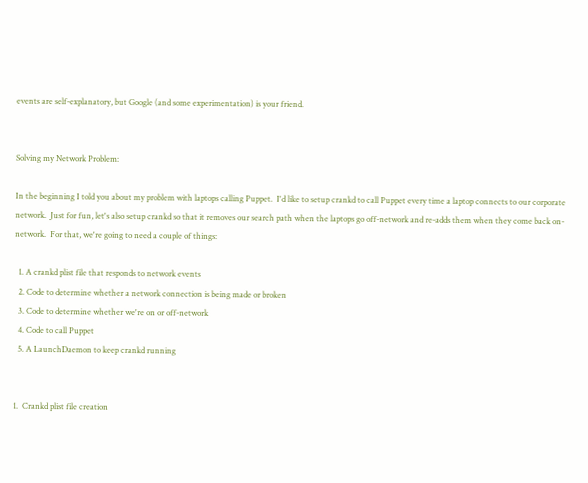events are self-explanatory, but Google (and some experimentation) is your friend.


Solving my Network Problem:

In the beginning I told you about my problem with laptops calling Puppet.  I'd like to setup crankd to call Puppet every time a laptop connects to our corporate network.  Just for fun, let's also setup crankd so that it removes our search path when the laptops go off-network and re-adds them when they come back on-network.  For that, we're going to need a couple of things:

  1. A crankd plist file that responds to network events
  2. Code to determine whether a network connection is being made or broken
  3. Code to determine whether we're on or off-network
  4. Code to call Puppet
  5. A LaunchDaemon to keep crankd running


1.  Crankd plist file creation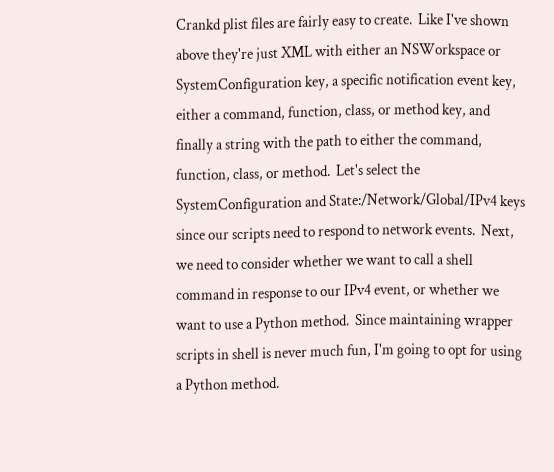Crankd plist files are fairly easy to create.  Like I've shown above they're just XML with either an NSWorkspace or SystemConfiguration key, a specific notification event key, either a command, function, class, or method key, and finally a string with the path to either the command, function, class, or method.  Let's select the SystemConfiguration and State:/Network/Global/IPv4 keys since our scripts need to respond to network events.  Next, we need to consider whether we want to call a shell command in response to our IPv4 event, or whether we want to use a Python method.  Since maintaining wrapper scripts in shell is never much fun, I'm going to opt for using a Python method.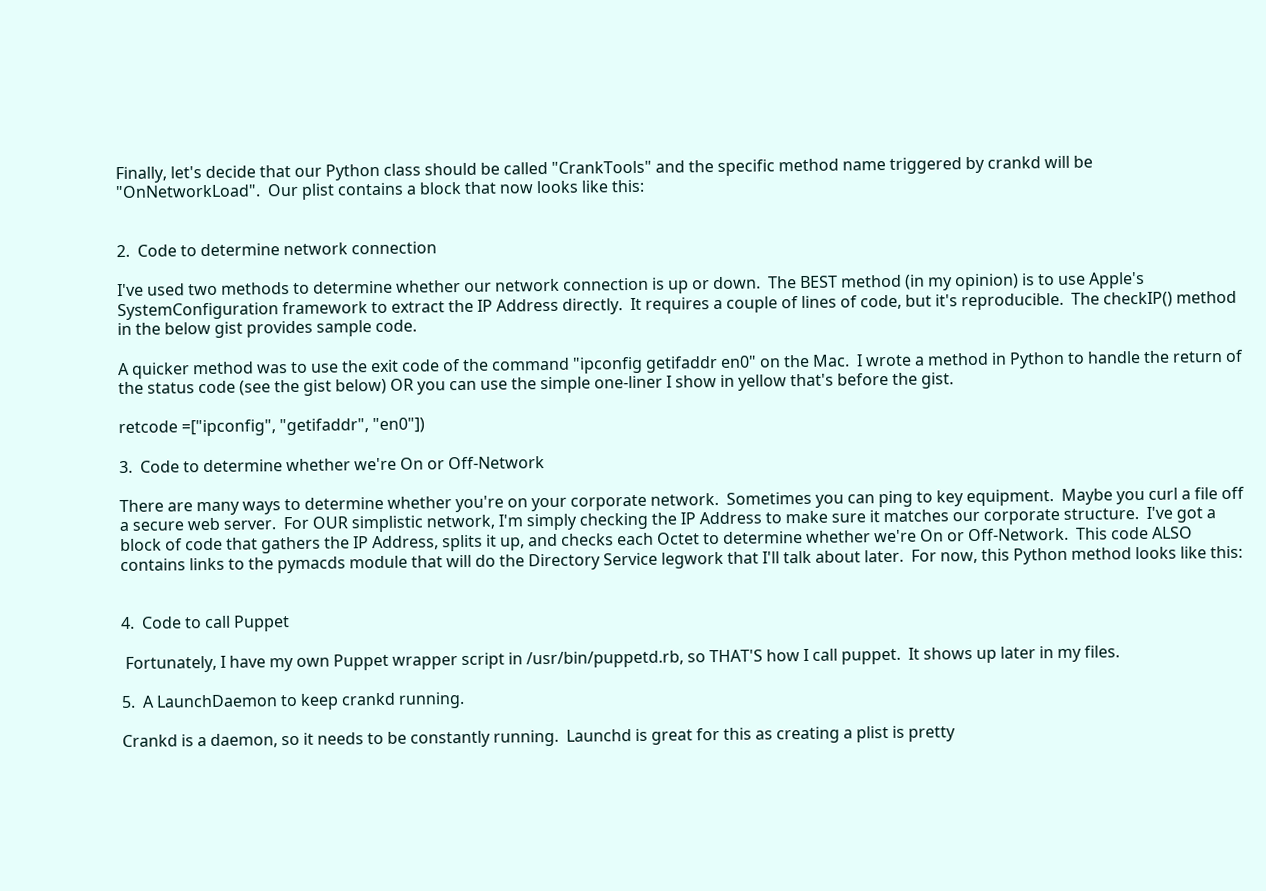Finally, let's decide that our Python class should be called "CrankTools" and the specific method name triggered by crankd will be "OnNetworkLoad".  Our plist contains a block that now looks like this:


2.  Code to determine network connection

I've used two methods to determine whether our network connection is up or down.  The BEST method (in my opinion) is to use Apple's SystemConfiguration framework to extract the IP Address directly.  It requires a couple of lines of code, but it's reproducible.  The checkIP() method in the below gist provides sample code.

A quicker method was to use the exit code of the command "ipconfig getifaddr en0" on the Mac.  I wrote a method in Python to handle the return of the status code (see the gist below) OR you can use the simple one-liner I show in yellow that's before the gist.

retcode =["ipconfig", "getifaddr", "en0"])

3.  Code to determine whether we're On or Off-Network

There are many ways to determine whether you're on your corporate network.  Sometimes you can ping to key equipment.  Maybe you curl a file off a secure web server.  For OUR simplistic network, I'm simply checking the IP Address to make sure it matches our corporate structure.  I've got a block of code that gathers the IP Address, splits it up, and checks each Octet to determine whether we're On or Off-Network.  This code ALSO contains links to the pymacds module that will do the Directory Service legwork that I'll talk about later.  For now, this Python method looks like this:


4.  Code to call Puppet

 Fortunately, I have my own Puppet wrapper script in /usr/bin/puppetd.rb, so THAT'S how I call puppet.  It shows up later in my files.

5.  A LaunchDaemon to keep crankd running.

Crankd is a daemon, so it needs to be constantly running.  Launchd is great for this as creating a plist is pretty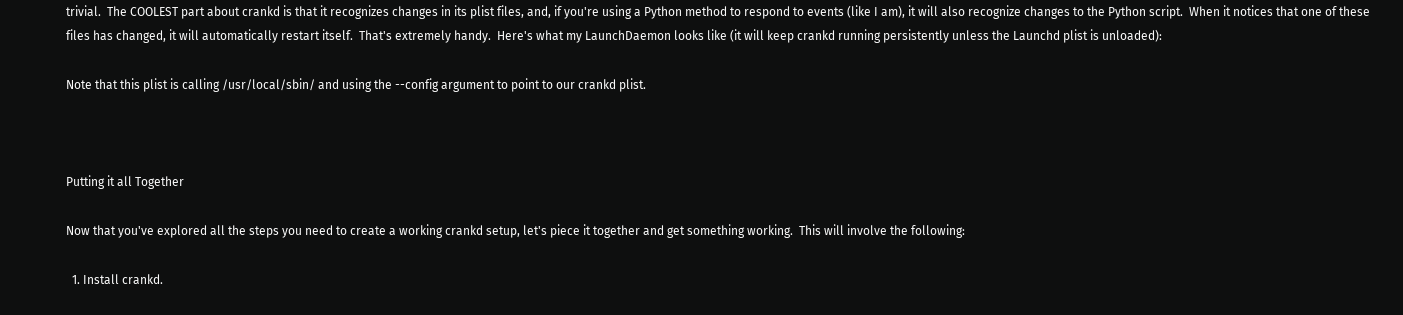trivial.  The COOLEST part about crankd is that it recognizes changes in its plist files, and, if you're using a Python method to respond to events (like I am), it will also recognize changes to the Python script.  When it notices that one of these files has changed, it will automatically restart itself.  That's extremely handy.  Here's what my LaunchDaemon looks like (it will keep crankd running persistently unless the Launchd plist is unloaded):

Note that this plist is calling /usr/local/sbin/ and using the --config argument to point to our crankd plist.



Putting it all Together

Now that you've explored all the steps you need to create a working crankd setup, let's piece it together and get something working.  This will involve the following:

  1. Install crankd.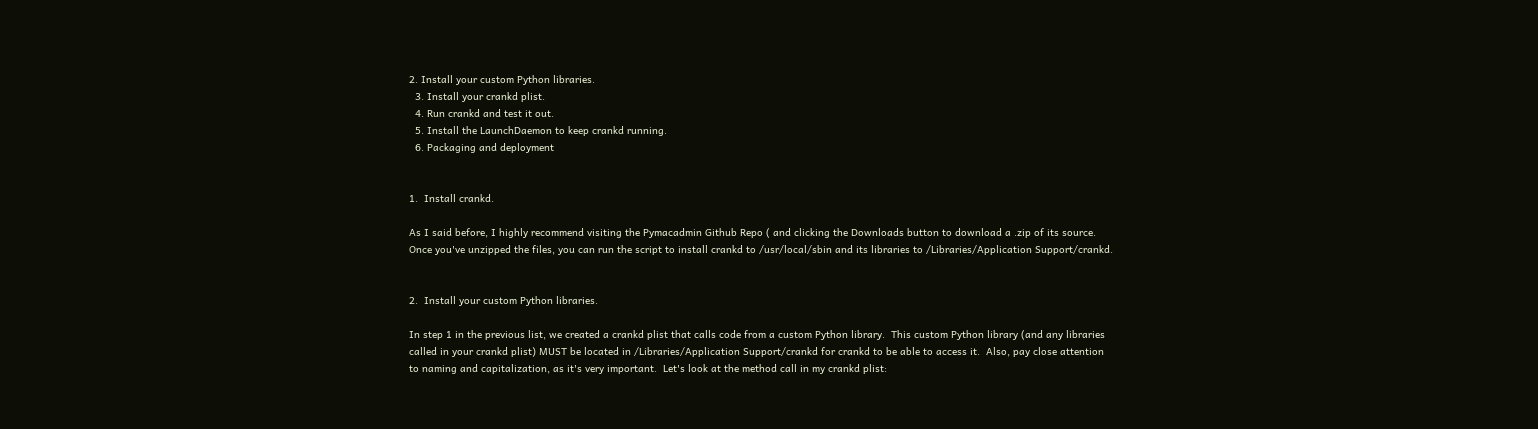2. Install your custom Python libraries.
  3. Install your crankd plist.
  4. Run crankd and test it out.
  5. Install the LaunchDaemon to keep crankd running.
  6. Packaging and deployment


1.  Install crankd.

As I said before, I highly recommend visiting the Pymacadmin Github Repo ( and clicking the Downloads button to download a .zip of its source.  Once you've unzipped the files, you can run the script to install crankd to /usr/local/sbin and its libraries to /Libraries/Application Support/crankd.


2.  Install your custom Python libraries.

In step 1 in the previous list, we created a crankd plist that calls code from a custom Python library.  This custom Python library (and any libraries called in your crankd plist) MUST be located in /Libraries/Application Support/crankd for crankd to be able to access it.  Also, pay close attention to naming and capitalization, as it's very important.  Let's look at the method call in my crankd plist: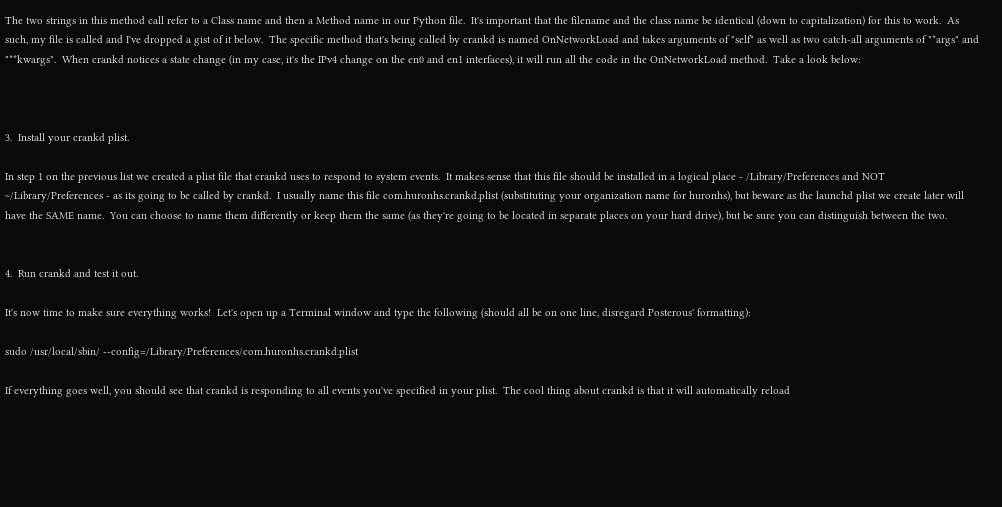The two strings in this method call refer to a Class name and then a Method name in our Python file.  It's important that the filename and the class name be identical (down to capitalization) for this to work.  As such, my file is called and I've dropped a gist of it below.  The specific method that's being called by crankd is named OnNetworkLoad and takes arguments of "self" as well as two catch-all arguments of "*args" and "**kwargs".  When crankd notices a state change (in my case, it's the IPv4 change on the en0 and en1 interfaces), it will run all the code in the OnNetworkLoad method.  Take a look below:



3.  Install your crankd plist.

In step 1 on the previous list we created a plist file that crankd uses to respond to system events.  It makes sense that this file should be installed in a logical place - /Library/Preferences and NOT ~/Library/Preferences - as its going to be called by crankd.  I usually name this file com.huronhs.crankd.plist (substituting your organization name for huronhs), but beware as the launchd plist we create later will have the SAME name.  You can choose to name them differently or keep them the same (as they're going to be located in separate places on your hard drive), but be sure you can distinguish between the two.


4.  Run crankd and test it out.

It's now time to make sure everything works!  Let's open up a Terminal window and type the following (should all be on one line, disregard Posterous' formatting):

sudo /usr/local/sbin/ --config=/Library/Preferences/com.huronhs.crankd.plist

If everything goes well, you should see that crankd is responding to all events you've specified in your plist.  The cool thing about crankd is that it will automatically reload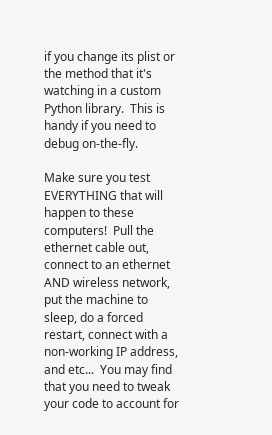if you change its plist or the method that it's watching in a custom Python library.  This is handy if you need to debug on-the-fly.

Make sure you test EVERYTHING that will happen to these computers!  Pull the ethernet cable out, connect to an ethernet AND wireless network, put the machine to sleep, do a forced restart, connect with a non-working IP address, and etc...  You may find that you need to tweak your code to account for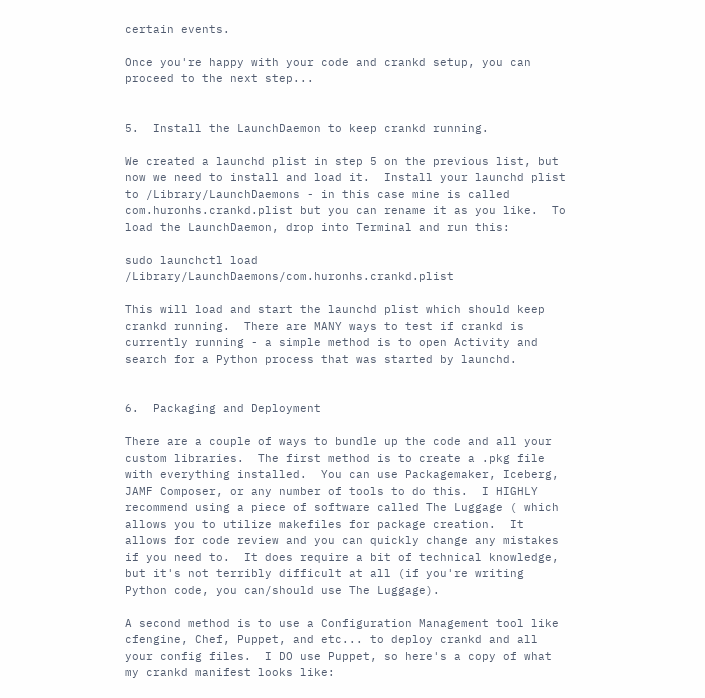certain events.

Once you're happy with your code and crankd setup, you can proceed to the next step...


5.  Install the LaunchDaemon to keep crankd running.

We created a launchd plist in step 5 on the previous list, but now we need to install and load it.  Install your launchd plist to /Library/LaunchDaemons - in this case mine is called com.huronhs.crankd.plist but you can rename it as you like.  To load the LaunchDaemon, drop into Terminal and run this:

sudo launchctl load /Library/LaunchDaemons/com.huronhs.crankd.plist

This will load and start the launchd plist which should keep crankd running.  There are MANY ways to test if crankd is currently running - a simple method is to open Activity and search for a Python process that was started by launchd.


6.  Packaging and Deployment

There are a couple of ways to bundle up the code and all your custom libraries.  The first method is to create a .pkg file with everything installed.  You can use Packagemaker, Iceberg, JAMF Composer, or any number of tools to do this.  I HIGHLY recommend using a piece of software called The Luggage ( which allows you to utilize makefiles for package creation.  It allows for code review and you can quickly change any mistakes if you need to.  It does require a bit of technical knowledge, but it's not terribly difficult at all (if you're writing Python code, you can/should use The Luggage).

A second method is to use a Configuration Management tool like cfengine, Chef, Puppet, and etc... to deploy crankd and all your config files.  I DO use Puppet, so here's a copy of what my crankd manifest looks like: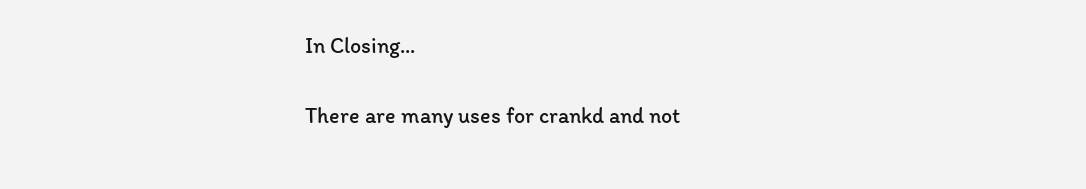In Closing...

There are many uses for crankd and not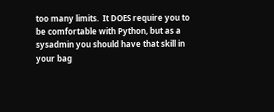too many limits.  It DOES require you to be comfortable with Python, but as a sysadmin you should have that skill in your bag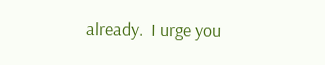already.  I urge you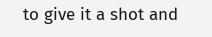to give it a shot and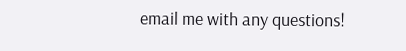email me with any questions!